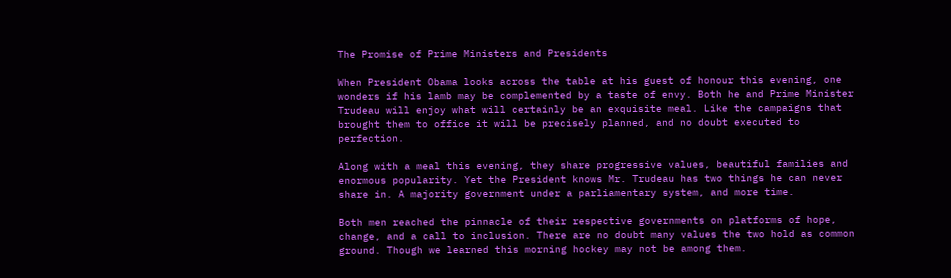The Promise of Prime Ministers and Presidents

When President Obama looks across the table at his guest of honour this evening, one wonders if his lamb may be complemented by a taste of envy. Both he and Prime Minister Trudeau will enjoy what will certainly be an exquisite meal. Like the campaigns that brought them to office it will be precisely planned, and no doubt executed to perfection.

Along with a meal this evening, they share progressive values, beautiful families and enormous popularity. Yet the President knows Mr. Trudeau has two things he can never share in. A majority government under a parliamentary system, and more time.

Both men reached the pinnacle of their respective governments on platforms of hope, change, and a call to inclusion. There are no doubt many values the two hold as common ground. Though we learned this morning hockey may not be among them.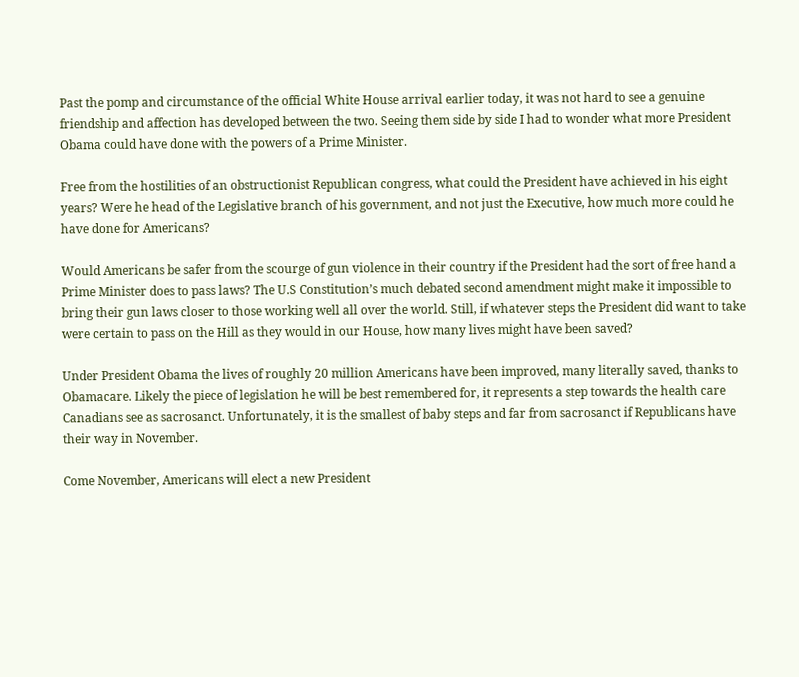Past the pomp and circumstance of the official White House arrival earlier today, it was not hard to see a genuine friendship and affection has developed between the two. Seeing them side by side I had to wonder what more President Obama could have done with the powers of a Prime Minister.

Free from the hostilities of an obstructionist Republican congress, what could the President have achieved in his eight years? Were he head of the Legislative branch of his government, and not just the Executive, how much more could he have done for Americans?

Would Americans be safer from the scourge of gun violence in their country if the President had the sort of free hand a Prime Minister does to pass laws? The U.S Constitution’s much debated second amendment might make it impossible to bring their gun laws closer to those working well all over the world. Still, if whatever steps the President did want to take were certain to pass on the Hill as they would in our House, how many lives might have been saved?

Under President Obama the lives of roughly 20 million Americans have been improved, many literally saved, thanks to Obamacare. Likely the piece of legislation he will be best remembered for, it represents a step towards the health care Canadians see as sacrosanct. Unfortunately, it is the smallest of baby steps and far from sacrosanct if Republicans have their way in November.

Come November, Americans will elect a new President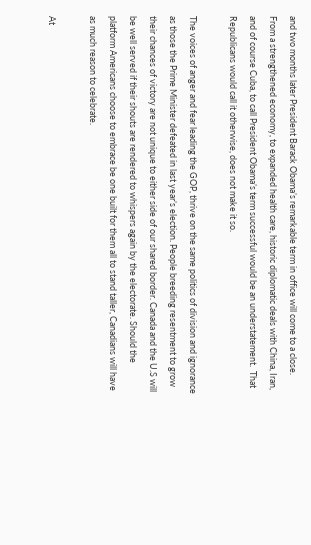and two months later President Barack Obama’s remarkable term in office will come to a close. From a strengthened economy, to expanded health care, historic diplomatic deals with China, Iran, and of course Cuba, to call President Obama’s term successful would be an understatement.  That Republicans would call it otherwise, does not make it so.

The voices of anger and fear leading the GOP, thrive on the same politics of division and ignorance as those the Prime Minister defeated in last year’s election. People breeding resentment to grow their chances of victory are not unique to either side of our shared border. Canada and the U.S will be well served if their shouts are rendered to whispers again by the electorate. Should the platform Americans choose to embrace be one built for them all to stand taller, Canadians will have as much reason to celebrate.

At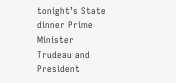tonight’s State dinner Prime Minister Trudeau and President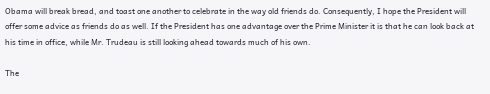Obama will break bread, and toast one another to celebrate in the way old friends do. Consequently, I hope the President will offer some advice as friends do as well. If the President has one advantage over the Prime Minister it is that he can look back at his time in office, while Mr. Trudeau is still looking ahead towards much of his own.

The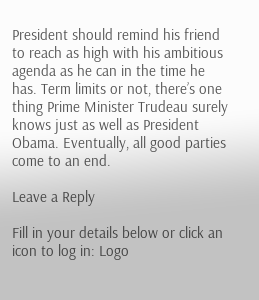President should remind his friend to reach as high with his ambitious agenda as he can in the time he has. Term limits or not, there’s one thing Prime Minister Trudeau surely knows just as well as President Obama. Eventually, all good parties come to an end.

Leave a Reply

Fill in your details below or click an icon to log in: Logo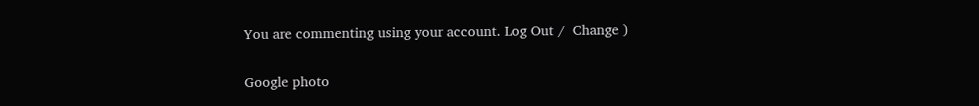You are commenting using your account. Log Out /  Change )

Google photo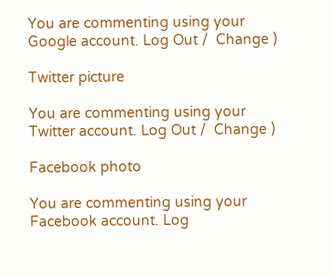You are commenting using your Google account. Log Out /  Change )

Twitter picture

You are commenting using your Twitter account. Log Out /  Change )

Facebook photo

You are commenting using your Facebook account. Log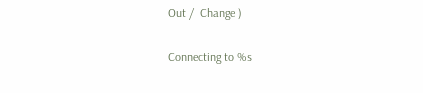Out /  Change )

Connecting to %s